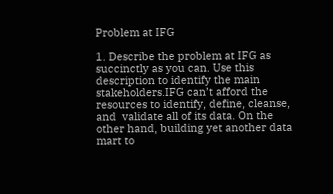Problem at IFG

1. Describe the problem at IFG as succinctly as you can. Use this description to identify the main stakeholders.IFG can’t afford the resources to identify, define, cleanse, and  validate all of its data. On the other hand, building yet another data  mart to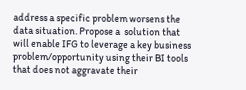address a specific problem worsens the data situation. Propose a  solution that will enable IFG to leverage a key business  problem/opportunity using their BI tools that does not aggravate their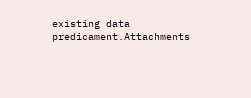existing data predicament.Attachments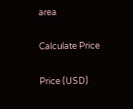area

Calculate Price

Price (USD)